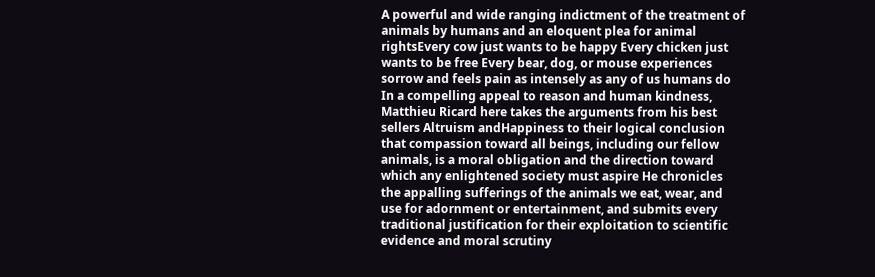A powerful and wide ranging indictment of the treatment of animals by humans and an eloquent plea for animal rightsEvery cow just wants to be happy Every chicken just wants to be free Every bear, dog, or mouse experiences sorrow and feels pain as intensely as any of us humans do In a compelling appeal to reason and human kindness, Matthieu Ricard here takes the arguments from his best sellers Altruism andHappiness to their logical conclusion that compassion toward all beings, including our fellow animals, is a moral obligation and the direction toward which any enlightened society must aspire He chronicles the appalling sufferings of the animals we eat, wear, and use for adornment or entertainment, and submits every traditional justification for their exploitation to scientific evidence and moral scrutiny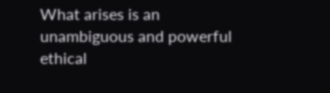What arises is an unambiguous and powerful ethical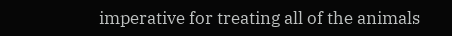imperative for treating all of the animals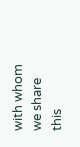with whom we share this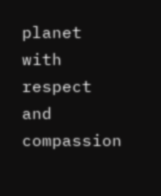planet with respect and compassion